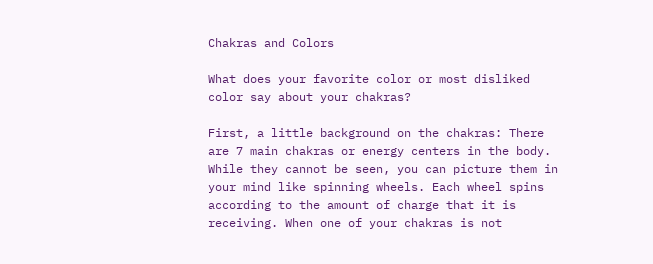Chakras and Colors

What does your favorite color or most disliked color say about your chakras?

First, a little background on the chakras: There are 7 main chakras or energy centers in the body. While they cannot be seen, you can picture them in your mind like spinning wheels. Each wheel spins according to the amount of charge that it is receiving. When one of your chakras is not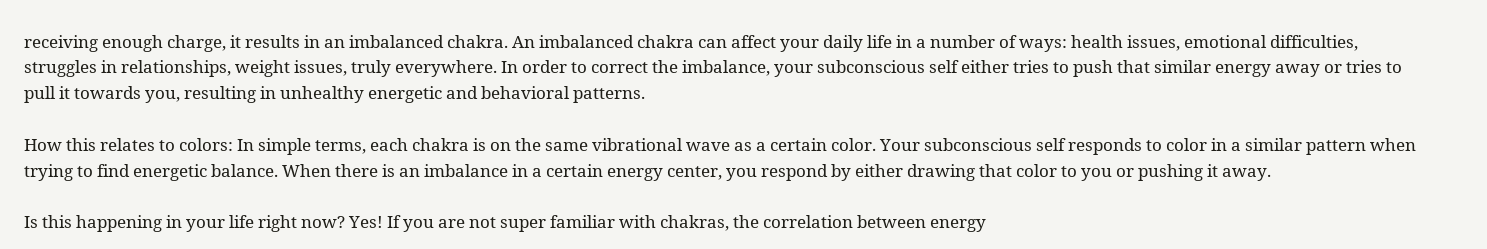receiving enough charge, it results in an imbalanced chakra. An imbalanced chakra can affect your daily life in a number of ways: health issues, emotional difficulties, struggles in relationships, weight issues, truly everywhere. In order to correct the imbalance, your subconscious self either tries to push that similar energy away or tries to pull it towards you, resulting in unhealthy energetic and behavioral patterns.

How this relates to colors: In simple terms, each chakra is on the same vibrational wave as a certain color. Your subconscious self responds to color in a similar pattern when trying to find energetic balance. When there is an imbalance in a certain energy center, you respond by either drawing that color to you or pushing it away.

Is this happening in your life right now? Yes! If you are not super familiar with chakras, the correlation between energy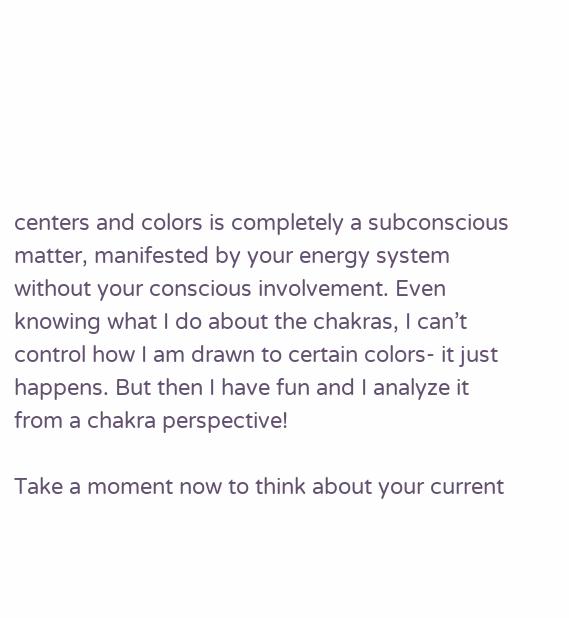centers and colors is completely a subconscious matter, manifested by your energy system without your conscious involvement. Even knowing what I do about the chakras, I can’t control how I am drawn to certain colors- it just happens. But then I have fun and I analyze it from a chakra perspective!

Take a moment now to think about your current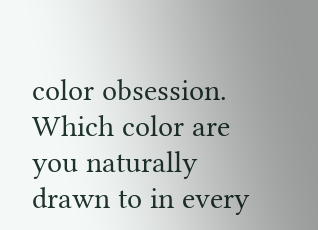color obsession. Which color are you naturally drawn to in every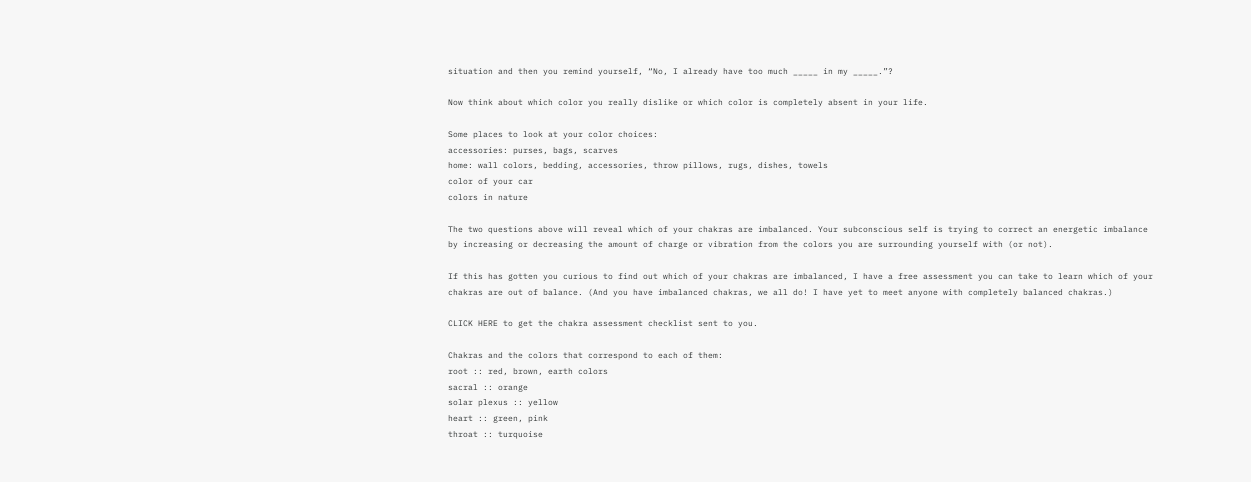situation and then you remind yourself, “No, I already have too much _____ in my _____.”?

Now think about which color you really dislike or which color is completely absent in your life.

Some places to look at your color choices:
accessories: purses, bags, scarves
home: wall colors, bedding, accessories, throw pillows, rugs, dishes, towels
color of your car
colors in nature

The two questions above will reveal which of your chakras are imbalanced. Your subconscious self is trying to correct an energetic imbalance by increasing or decreasing the amount of charge or vibration from the colors you are surrounding yourself with (or not).

If this has gotten you curious to find out which of your chakras are imbalanced, I have a free assessment you can take to learn which of your chakras are out of balance. (And you have imbalanced chakras, we all do! I have yet to meet anyone with completely balanced chakras.)

CLICK HERE to get the chakra assessment checklist sent to you.

Chakras and the colors that correspond to each of them:
root :: red, brown, earth colors
sacral :: orange
solar plexus :: yellow
heart :: green, pink
throat :: turquoise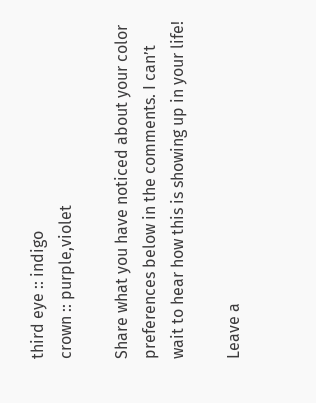third eye :: indigo
crown :: purple,violet

Share what you have noticed about your color preferences below in the comments. I can’t wait to hear how this is showing up in your life!

Leave a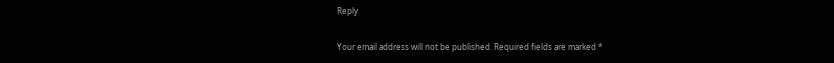Reply

Your email address will not be published. Required fields are marked *